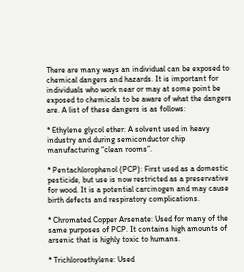There are many ways an individual can be exposed to chemical dangers and hazards. It is important for individuals who work near or may at some point be exposed to chemicals to be aware of what the dangers are. A list of these dangers is as follows:

* Ethylene glycol ether: A solvent used in heavy industry and during semiconductor chip manufacturing “clean rooms”.

* Pentachlorophenol (PCP): First used as a domestic pesticide, but use is now restricted as a preservative for wood. It is a potential carcinogen and may cause birth defects and respiratory complications.

* Chromated Copper Arsenate: Used for many of the same purposes of PCP. It contains high amounts of arsenic that is highly toxic to humans.

* Trichloroethylene: Used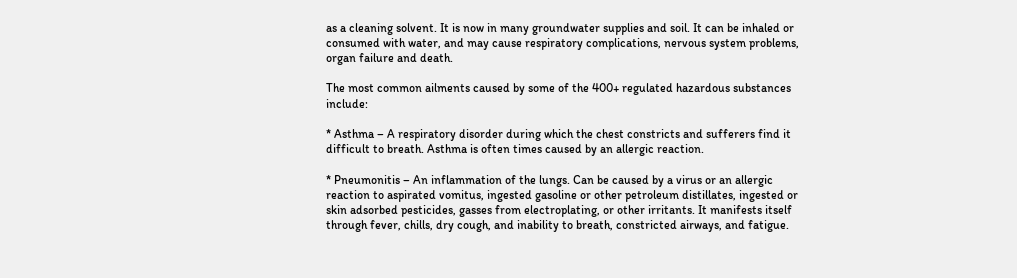as a cleaning solvent. It is now in many groundwater supplies and soil. It can be inhaled or consumed with water, and may cause respiratory complications, nervous system problems, organ failure and death.

The most common ailments caused by some of the 400+ regulated hazardous substances include:

* Asthma – A respiratory disorder during which the chest constricts and sufferers find it difficult to breath. Asthma is often times caused by an allergic reaction.

* Pneumonitis – An inflammation of the lungs. Can be caused by a virus or an allergic reaction to aspirated vomitus, ingested gasoline or other petroleum distillates, ingested or skin adsorbed pesticides, gasses from electroplating, or other irritants. It manifests itself through fever, chills, dry cough, and inability to breath, constricted airways, and fatigue.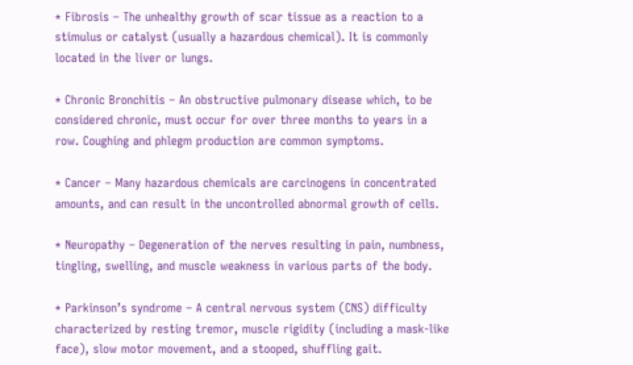* Fibrosis – The unhealthy growth of scar tissue as a reaction to a stimulus or catalyst (usually a hazardous chemical). It is commonly located in the liver or lungs.

* Chronic Bronchitis – An obstructive pulmonary disease which, to be considered chronic, must occur for over three months to years in a row. Coughing and phlegm production are common symptoms.

* Cancer – Many hazardous chemicals are carcinogens in concentrated amounts, and can result in the uncontrolled abnormal growth of cells.

* Neuropathy – Degeneration of the nerves resulting in pain, numbness, tingling, swelling, and muscle weakness in various parts of the body.

* Parkinson’s syndrome – A central nervous system (CNS) difficulty characterized by resting tremor, muscle rigidity (including a mask-like face), slow motor movement, and a stooped, shuffling gait.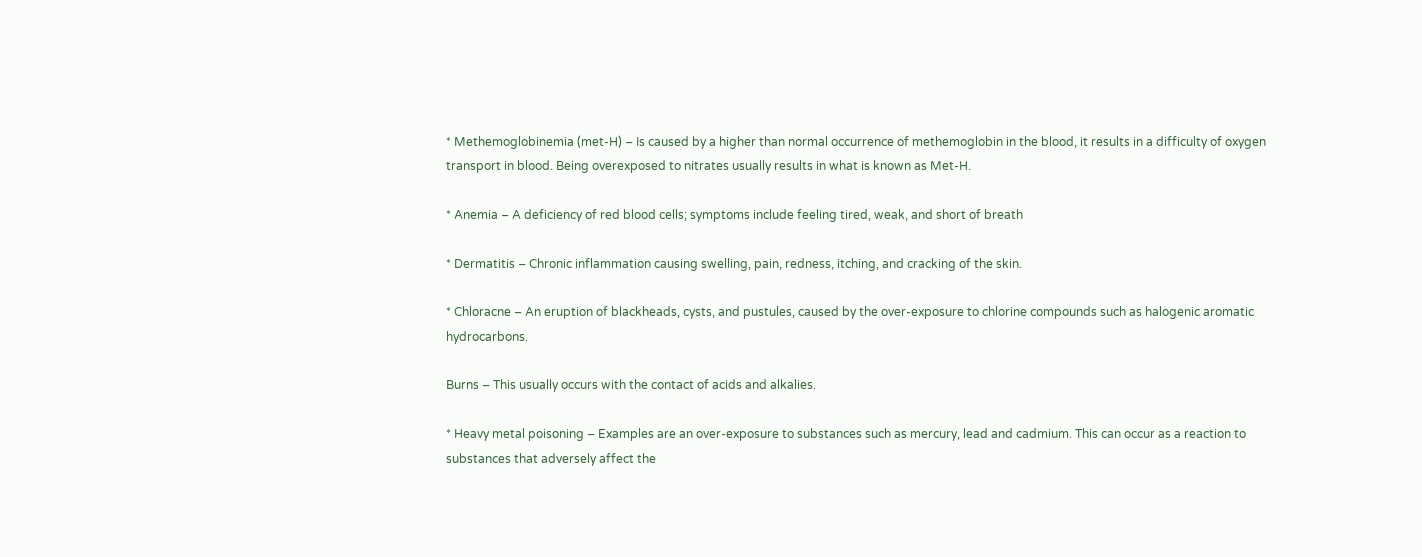* Methemoglobinemia (met-H) – Is caused by a higher than normal occurrence of methemoglobin in the blood, it results in a difficulty of oxygen transport in blood. Being overexposed to nitrates usually results in what is known as Met-H.

* Anemia – A deficiency of red blood cells; symptoms include feeling tired, weak, and short of breath

* Dermatitis – Chronic inflammation causing swelling, pain, redness, itching, and cracking of the skin.

* Chloracne – An eruption of blackheads, cysts, and pustules, caused by the over-exposure to chlorine compounds such as halogenic aromatic hydrocarbons.

Burns – This usually occurs with the contact of acids and alkalies.

* Heavy metal poisoning – Examples are an over-exposure to substances such as mercury, lead and cadmium. This can occur as a reaction to substances that adversely affect the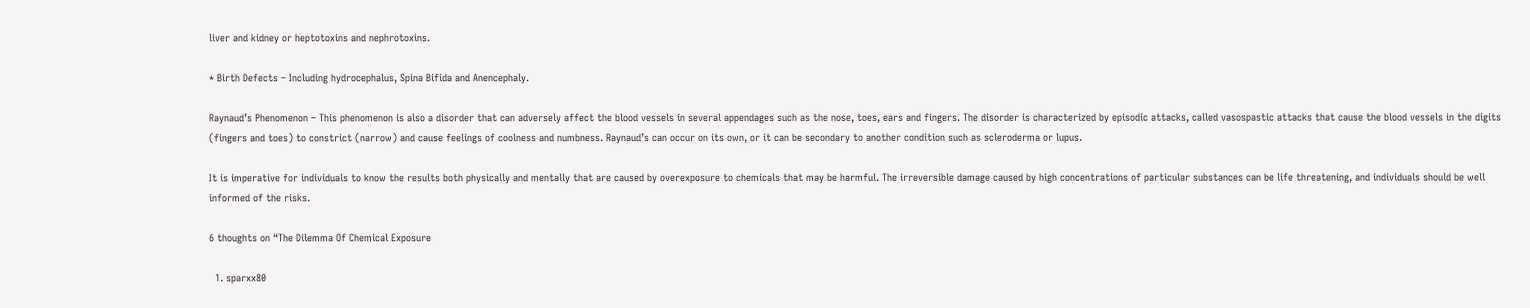liver and kidney or heptotoxins and nephrotoxins.

* Birth Defects – Including hydrocephalus, Spina Bifida and Anencephaly.

Raynaud’s Phenomenon – This phenomenon is also a disorder that can adversely affect the blood vessels in several appendages such as the nose, toes, ears and fingers. The disorder is characterized by episodic attacks, called vasospastic attacks that cause the blood vessels in the digits (fingers and toes) to constrict (narrow) and cause feelings of coolness and numbness. Raynaud’s can occur on its own, or it can be secondary to another condition such as scleroderma or lupus.

It is imperative for individuals to know the results both physically and mentally that are caused by overexposure to chemicals that may be harmful. The irreversible damage caused by high concentrations of particular substances can be life threatening, and individuals should be well informed of the risks.

6 thoughts on “The Dilemma Of Chemical Exposure

  1. sparxx80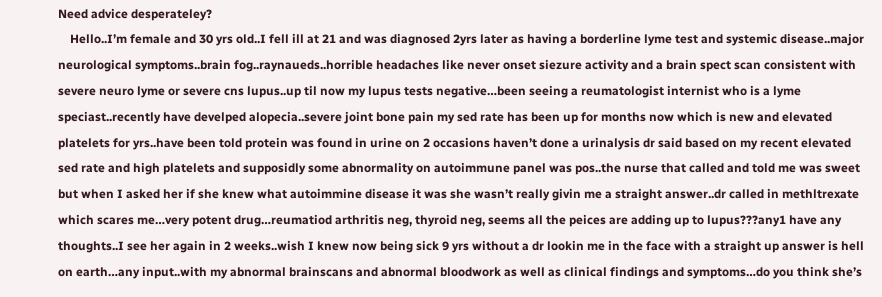Need advice desperateley?
    Hello..I’m female and 30 yrs old..I fell ill at 21 and was diagnosed 2yrs later as having a borderline lyme test and systemic disease..major neurological symptoms..brain fog..raynaueds..horrible headaches like never onset siezure activity and a brain spect scan consistent with severe neuro lyme or severe cns lupus..up til now my lupus tests negative…been seeing a reumatologist internist who is a lyme speciast..recently have develped alopecia..severe joint bone pain my sed rate has been up for months now which is new and elevated platelets for yrs..have been told protein was found in urine on 2 occasions haven’t done a urinalysis dr said based on my recent elevated sed rate and high platelets and supposidly some abnormality on autoimmune panel was pos..the nurse that called and told me was sweet but when I asked her if she knew what autoimmine disease it was she wasn’t really givin me a straight answer..dr called in methltrexate which scares me…very potent drug…reumatiod arthritis neg, thyroid neg, seems all the peices are adding up to lupus???any1 have any thoughts..I see her again in 2 weeks..wish I knew now being sick 9 yrs without a dr lookin me in the face with a straight up answer is hell on earth…any input..with my abnormal brainscans and abnormal bloodwork as well as clinical findings and symptoms…do you think she’s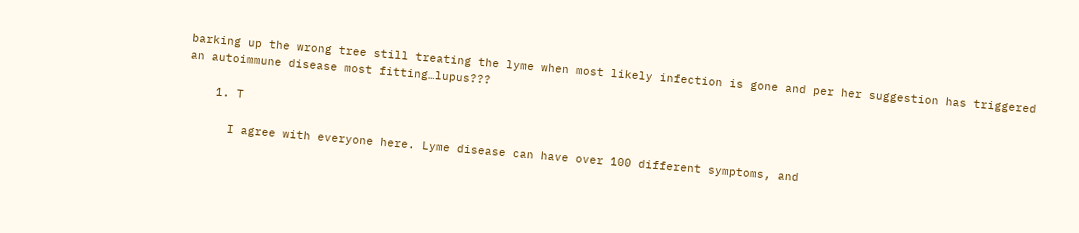barking up the wrong tree still treating the lyme when most likely infection is gone and per her suggestion has triggered an autoimmune disease most fitting…lupus???

    1. T

      I agree with everyone here. Lyme disease can have over 100 different symptoms, and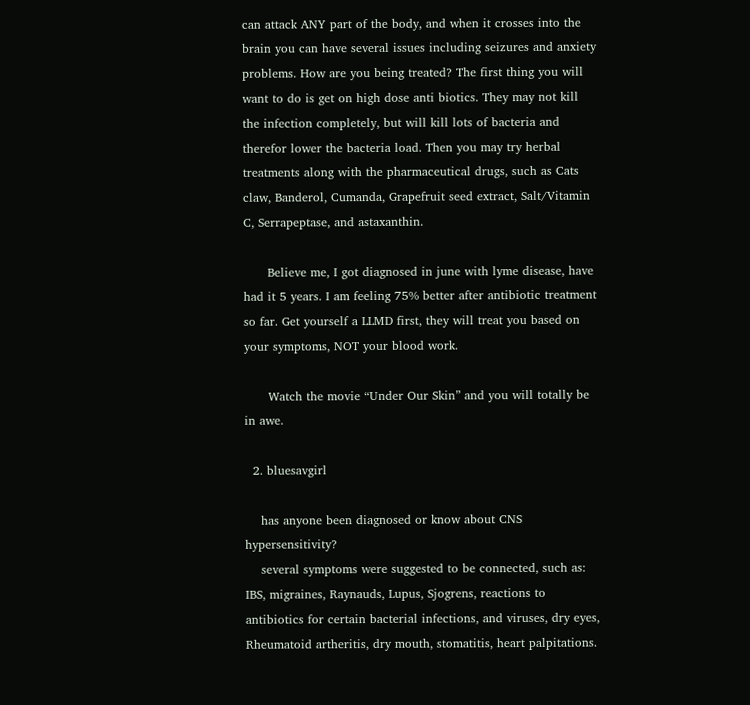can attack ANY part of the body, and when it crosses into the brain you can have several issues including seizures and anxiety problems. How are you being treated? The first thing you will want to do is get on high dose anti biotics. They may not kill the infection completely, but will kill lots of bacteria and therefor lower the bacteria load. Then you may try herbal treatments along with the pharmaceutical drugs, such as Cats claw, Banderol, Cumanda, Grapefruit seed extract, Salt/Vitamin C, Serrapeptase, and astaxanthin.

      Believe me, I got diagnosed in june with lyme disease, have had it 5 years. I am feeling 75% better after antibiotic treatment so far. Get yourself a LLMD first, they will treat you based on your symptoms, NOT your blood work.

      Watch the movie “Under Our Skin” and you will totally be in awe.

  2. bluesavgirl

    has anyone been diagnosed or know about CNS hypersensitivity?
    several symptoms were suggested to be connected, such as: IBS, migraines, Raynauds, Lupus, Sjogrens, reactions to antibiotics for certain bacterial infections, and viruses, dry eyes, Rheumatoid artheritis, dry mouth, stomatitis, heart palpitations.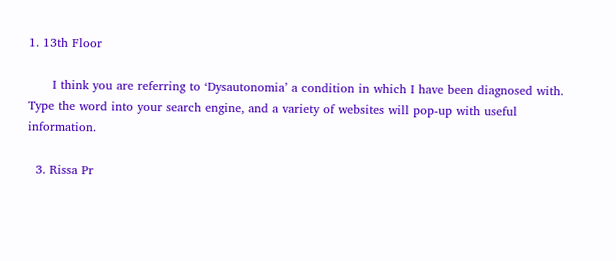1. 13th Floor

      I think you are referring to ‘Dysautonomia’ a condition in which I have been diagnosed with. Type the word into your search engine, and a variety of websites will pop-up with useful information.

  3. Rissa Pr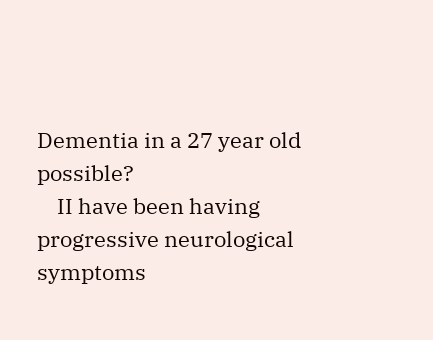Dementia in a 27 year old possible?
    II have been having progressive neurological symptoms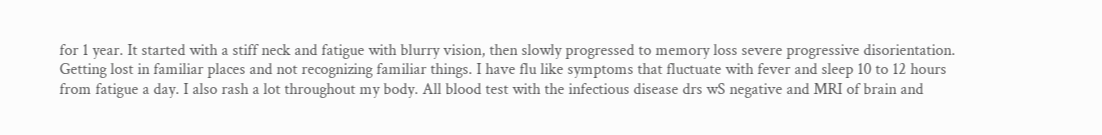for 1 year. It started with a stiff neck and fatigue with blurry vision, then slowly progressed to memory loss severe progressive disorientation. Getting lost in familiar places and not recognizing familiar things. I have flu like symptoms that fluctuate with fever and sleep 10 to 12 hours from fatigue a day. I also rash a lot throughout my body. All blood test with the infectious disease drs wS negative and MRI of brain and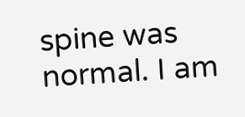spine was normal. I am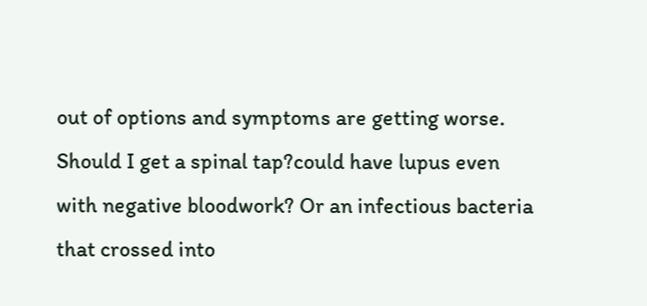out of options and symptoms are getting worse. Should I get a spinal tap?could have lupus even with negative bloodwork? Or an infectious bacteria that crossed into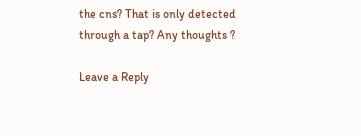the cns? That is only detected through a tap? Any thoughts ?

Leave a Reply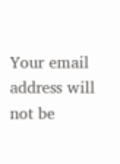Your email address will not be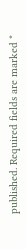published. Required fields are marked *